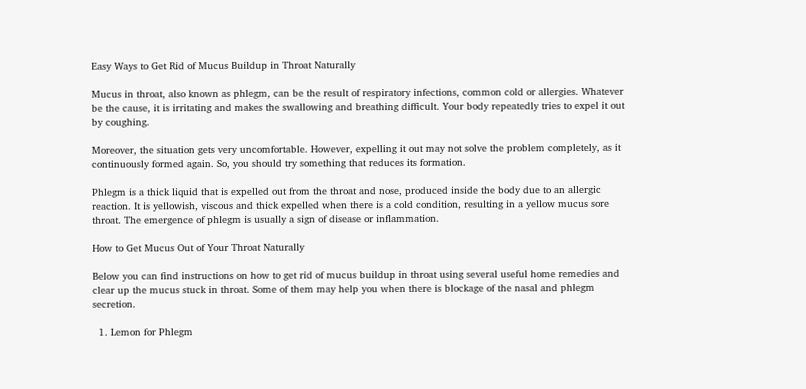Easy Ways to Get Rid of Mucus Buildup in Throat Naturally

Mucus in throat, also known as phlegm, can be the result of respiratory infections, common cold or allergies. Whatever be the cause, it is irritating and makes the swallowing and breathing difficult. Your body repeatedly tries to expel it out by coughing.

Moreover, the situation gets very uncomfortable. However, expelling it out may not solve the problem completely, as it continuously formed again. So, you should try something that reduces its formation.

Phlegm is a thick liquid that is expelled out from the throat and nose, produced inside the body due to an allergic reaction. It is yellowish, viscous and thick expelled when there is a cold condition, resulting in a yellow mucus sore throat. The emergence of phlegm is usually a sign of disease or inflammation.

How to Get Mucus Out of Your Throat Naturally

Below you can find instructions on how to get rid of mucus buildup in throat using several useful home remedies and clear up the mucus stuck in throat. Some of them may help you when there is blockage of the nasal and phlegm secretion.

  1. Lemon for Phlegm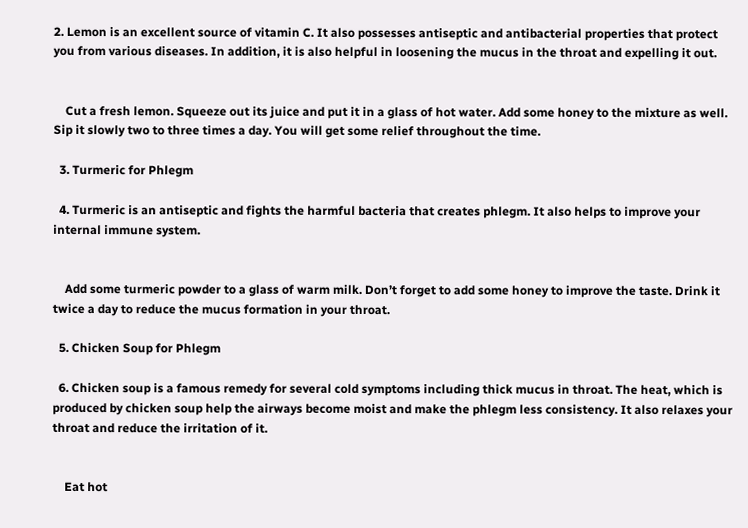2. Lemon is an excellent source of vitamin C. It also possesses antiseptic and antibacterial properties that protect you from various diseases. In addition, it is also helpful in loosening the mucus in the throat and expelling it out.


    Cut a fresh lemon. Squeeze out its juice and put it in a glass of hot water. Add some honey to the mixture as well. Sip it slowly two to three times a day. You will get some relief throughout the time.

  3. Turmeric for Phlegm

  4. Turmeric is an antiseptic and fights the harmful bacteria that creates phlegm. It also helps to improve your internal immune system.


    Add some turmeric powder to a glass of warm milk. Don’t forget to add some honey to improve the taste. Drink it twice a day to reduce the mucus formation in your throat.

  5. Chicken Soup for Phlegm

  6. Chicken soup is a famous remedy for several cold symptoms including thick mucus in throat. The heat, which is produced by chicken soup help the airways become moist and make the phlegm less consistency. It also relaxes your throat and reduce the irritation of it.


    Eat hot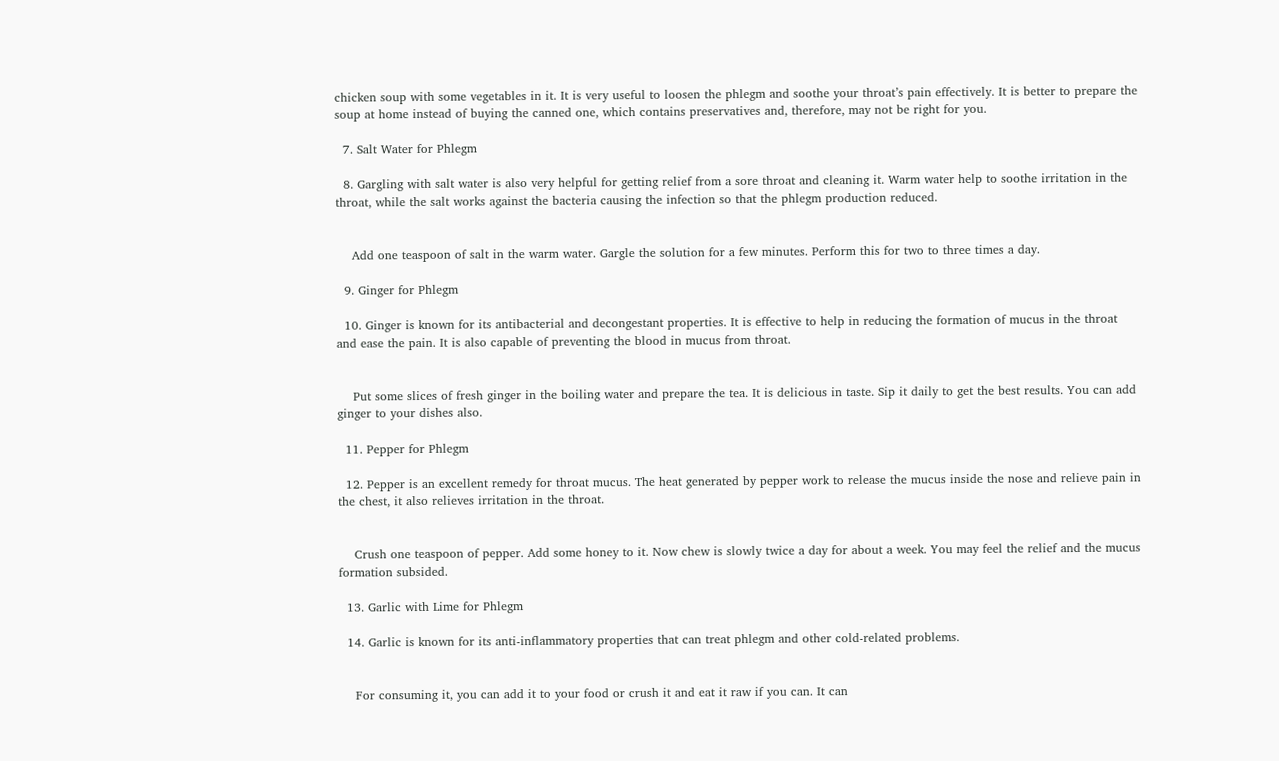chicken soup with some vegetables in it. It is very useful to loosen the phlegm and soothe your throat’s pain effectively. It is better to prepare the soup at home instead of buying the canned one, which contains preservatives and, therefore, may not be right for you.

  7. Salt Water for Phlegm

  8. Gargling with salt water is also very helpful for getting relief from a sore throat and cleaning it. Warm water help to soothe irritation in the throat, while the salt works against the bacteria causing the infection so that the phlegm production reduced.


    Add one teaspoon of salt in the warm water. Gargle the solution for a few minutes. Perform this for two to three times a day.

  9. Ginger for Phlegm

  10. Ginger is known for its antibacterial and decongestant properties. It is effective to help in reducing the formation of mucus in the throat and ease the pain. It is also capable of preventing the blood in mucus from throat.


    Put some slices of fresh ginger in the boiling water and prepare the tea. It is delicious in taste. Sip it daily to get the best results. You can add ginger to your dishes also.

  11. Pepper for Phlegm

  12. Pepper is an excellent remedy for throat mucus. The heat generated by pepper work to release the mucus inside the nose and relieve pain in the chest, it also relieves irritation in the throat.


    Crush one teaspoon of pepper. Add some honey to it. Now chew is slowly twice a day for about a week. You may feel the relief and the mucus formation subsided.

  13. Garlic with Lime for Phlegm

  14. Garlic is known for its anti-inflammatory properties that can treat phlegm and other cold-related problems.


    For consuming it, you can add it to your food or crush it and eat it raw if you can. It can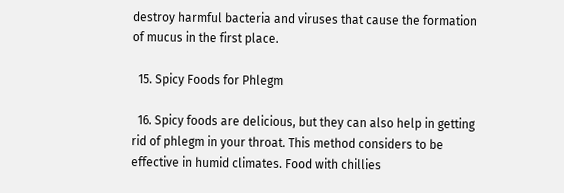destroy harmful bacteria and viruses that cause the formation of mucus in the first place.

  15. Spicy Foods for Phlegm

  16. Spicy foods are delicious, but they can also help in getting rid of phlegm in your throat. This method considers to be effective in humid climates. Food with chillies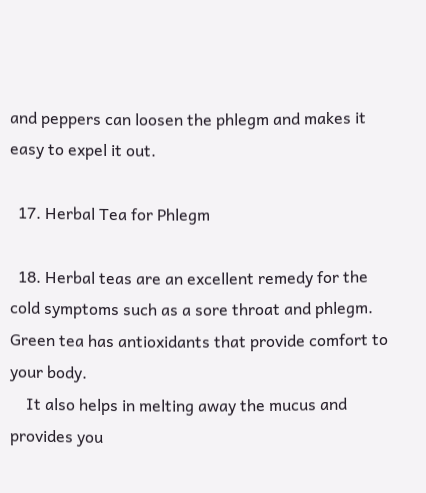and peppers can loosen the phlegm and makes it easy to expel it out.

  17. Herbal Tea for Phlegm

  18. Herbal teas are an excellent remedy for the cold symptoms such as a sore throat and phlegm. Green tea has antioxidants that provide comfort to your body.
    It also helps in melting away the mucus and provides you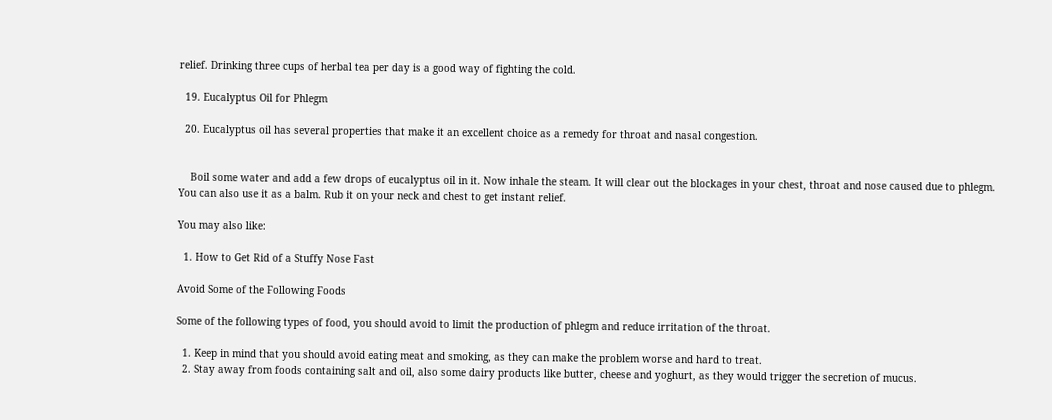relief. Drinking three cups of herbal tea per day is a good way of fighting the cold.

  19. Eucalyptus Oil for Phlegm

  20. Eucalyptus oil has several properties that make it an excellent choice as a remedy for throat and nasal congestion.


    Boil some water and add a few drops of eucalyptus oil in it. Now inhale the steam. It will clear out the blockages in your chest, throat and nose caused due to phlegm. You can also use it as a balm. Rub it on your neck and chest to get instant relief.

You may also like:

  1. How to Get Rid of a Stuffy Nose Fast

Avoid Some of the Following Foods

Some of the following types of food, you should avoid to limit the production of phlegm and reduce irritation of the throat.

  1. Keep in mind that you should avoid eating meat and smoking, as they can make the problem worse and hard to treat.
  2. Stay away from foods containing salt and oil, also some dairy products like butter, cheese and yoghurt, as they would trigger the secretion of mucus.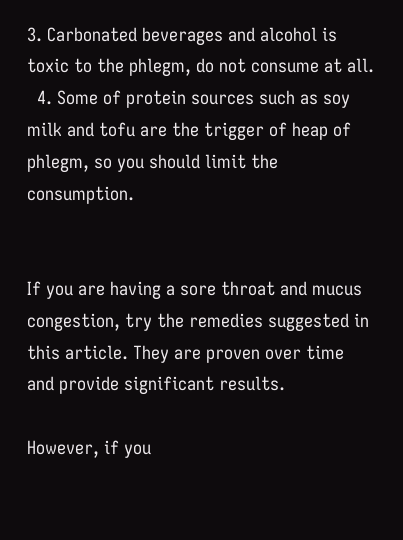3. Carbonated beverages and alcohol is toxic to the phlegm, do not consume at all.
  4. Some of protein sources such as soy milk and tofu are the trigger of heap of phlegm, so you should limit the consumption.


If you are having a sore throat and mucus congestion, try the remedies suggested in this article. They are proven over time and provide significant results.

However, if you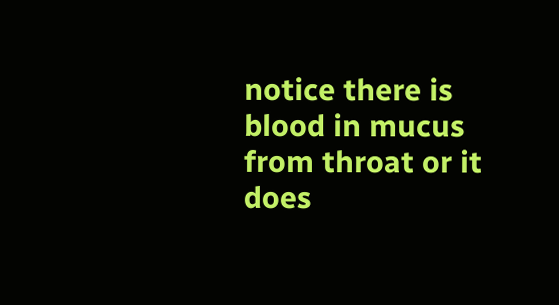notice there is blood in mucus from throat or it does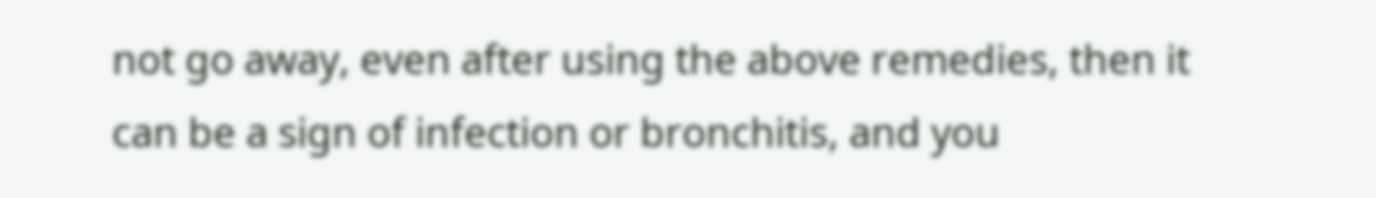not go away, even after using the above remedies, then it can be a sign of infection or bronchitis, and you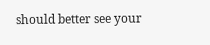should better see your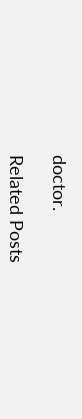doctor.

Related Posts